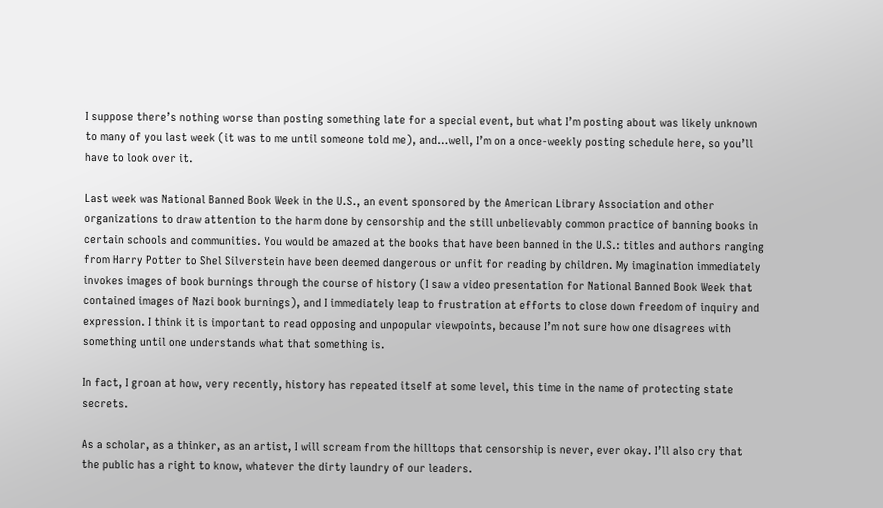I suppose there’s nothing worse than posting something late for a special event, but what I’m posting about was likely unknown to many of you last week (it was to me until someone told me), and…well, I’m on a once-weekly posting schedule here, so you’ll have to look over it.

Last week was National Banned Book Week in the U.S., an event sponsored by the American Library Association and other organizations to draw attention to the harm done by censorship and the still unbelievably common practice of banning books in certain schools and communities. You would be amazed at the books that have been banned in the U.S.: titles and authors ranging from Harry Potter to Shel Silverstein have been deemed dangerous or unfit for reading by children. My imagination immediately invokes images of book burnings through the course of history (I saw a video presentation for National Banned Book Week that contained images of Nazi book burnings), and I immediately leap to frustration at efforts to close down freedom of inquiry and expression. I think it is important to read opposing and unpopular viewpoints, because I’m not sure how one disagrees with something until one understands what that something is.

In fact, I groan at how, very recently, history has repeated itself at some level, this time in the name of protecting state secrets.

As a scholar, as a thinker, as an artist, I will scream from the hilltops that censorship is never, ever okay. I’ll also cry that the public has a right to know, whatever the dirty laundry of our leaders.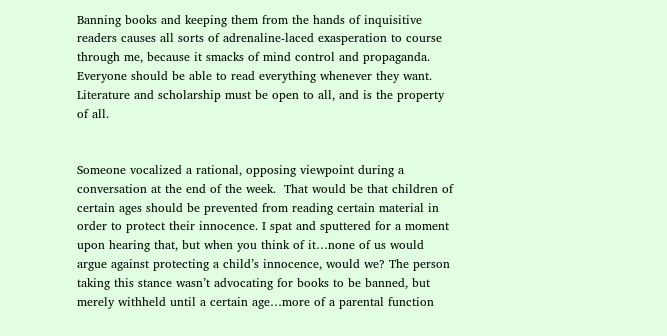Banning books and keeping them from the hands of inquisitive readers causes all sorts of adrenaline-laced exasperation to course through me, because it smacks of mind control and propaganda. Everyone should be able to read everything whenever they want. Literature and scholarship must be open to all, and is the property of all.


Someone vocalized a rational, opposing viewpoint during a conversation at the end of the week.  That would be that children of certain ages should be prevented from reading certain material in order to protect their innocence. I spat and sputtered for a moment upon hearing that, but when you think of it…none of us would argue against protecting a child’s innocence, would we? The person taking this stance wasn’t advocating for books to be banned, but merely withheld until a certain age…more of a parental function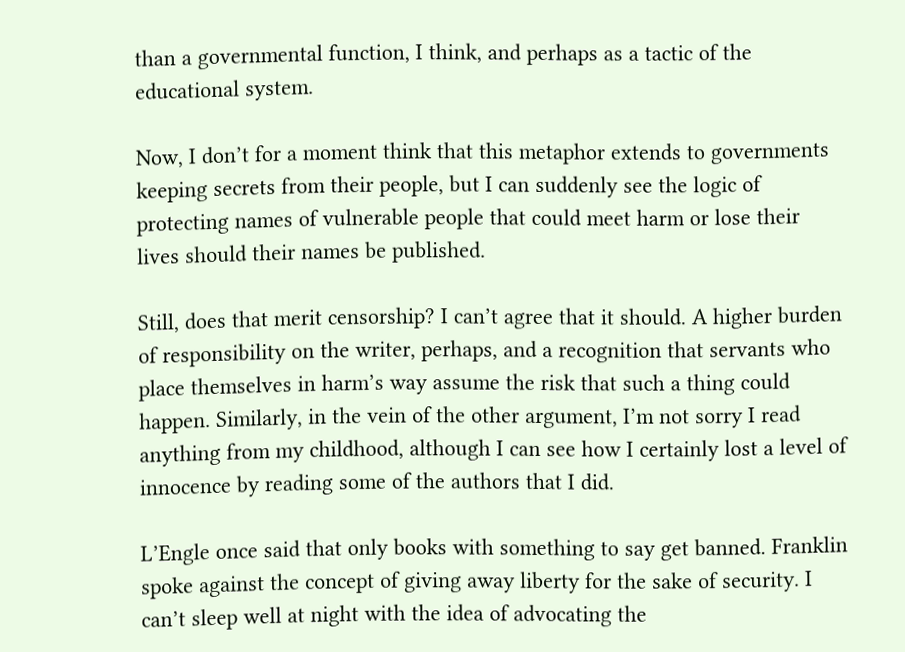than a governmental function, I think, and perhaps as a tactic of the educational system.

Now, I don’t for a moment think that this metaphor extends to governments keeping secrets from their people, but I can suddenly see the logic of protecting names of vulnerable people that could meet harm or lose their lives should their names be published.

Still, does that merit censorship? I can’t agree that it should. A higher burden of responsibility on the writer, perhaps, and a recognition that servants who place themselves in harm’s way assume the risk that such a thing could happen. Similarly, in the vein of the other argument, I’m not sorry I read anything from my childhood, although I can see how I certainly lost a level of innocence by reading some of the authors that I did.

L’Engle once said that only books with something to say get banned. Franklin spoke against the concept of giving away liberty for the sake of security. I can’t sleep well at night with the idea of advocating the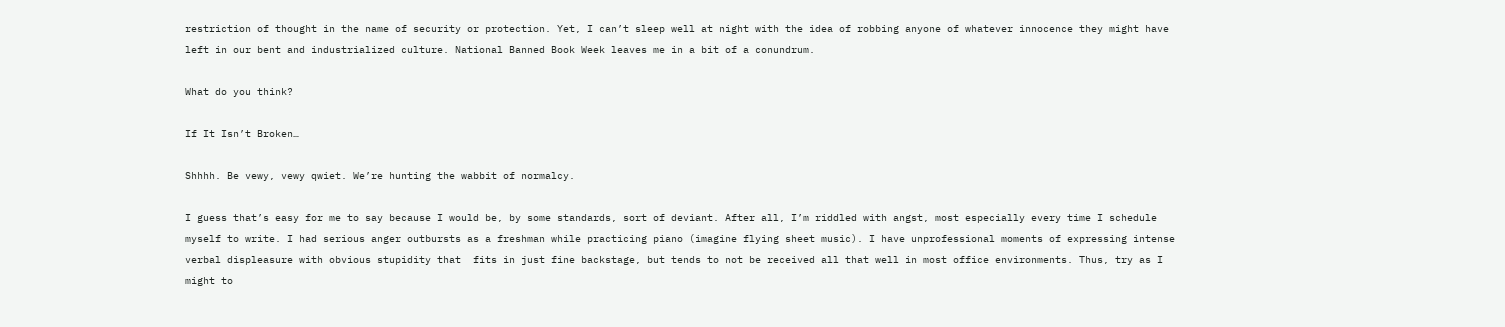restriction of thought in the name of security or protection. Yet, I can’t sleep well at night with the idea of robbing anyone of whatever innocence they might have left in our bent and industrialized culture. National Banned Book Week leaves me in a bit of a conundrum.

What do you think?

If It Isn’t Broken…

Shhhh. Be vewy, vewy qwiet. We’re hunting the wabbit of normalcy.

I guess that’s easy for me to say because I would be, by some standards, sort of deviant. After all, I’m riddled with angst, most especially every time I schedule myself to write. I had serious anger outbursts as a freshman while practicing piano (imagine flying sheet music). I have unprofessional moments of expressing intense verbal displeasure with obvious stupidity that  fits in just fine backstage, but tends to not be received all that well in most office environments. Thus, try as I might to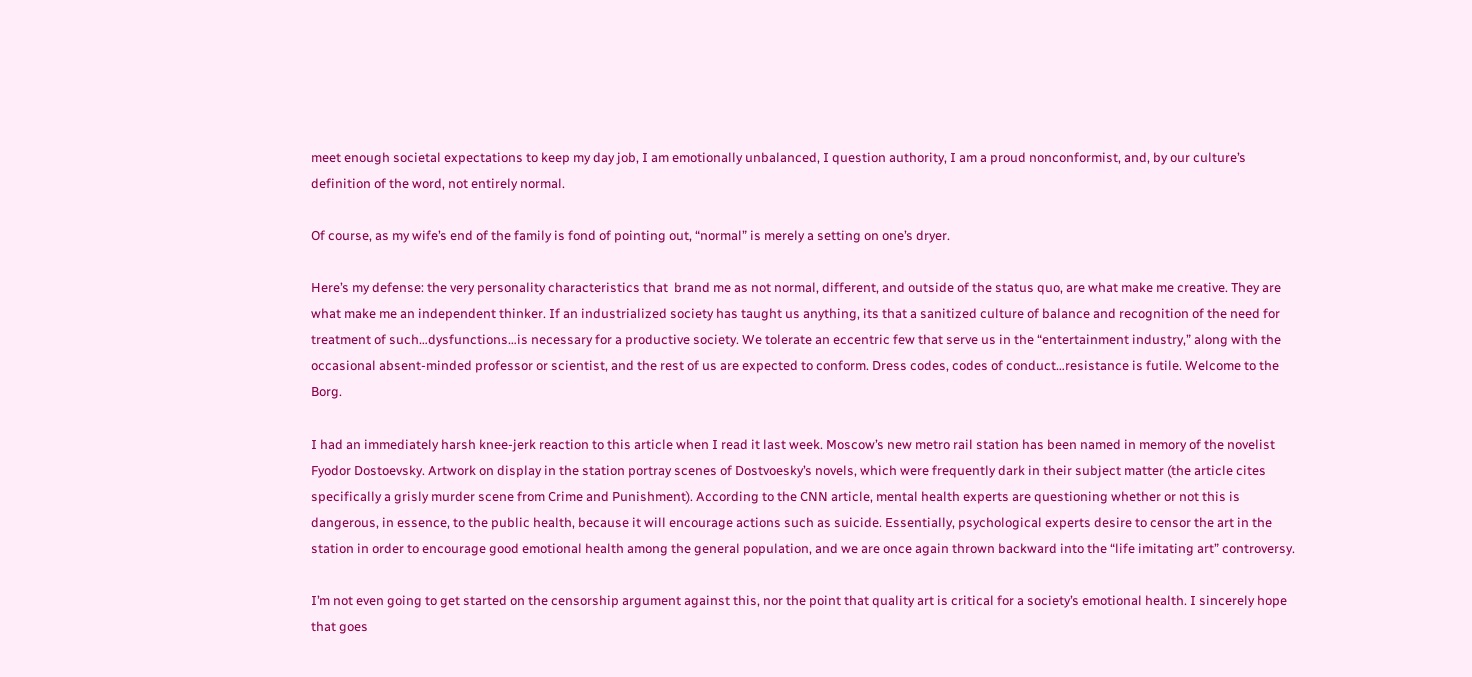meet enough societal expectations to keep my day job, I am emotionally unbalanced, I question authority, I am a proud nonconformist, and, by our culture’s definition of the word, not entirely normal.

Of course, as my wife’s end of the family is fond of pointing out, “normal” is merely a setting on one’s dryer.

Here’s my defense: the very personality characteristics that  brand me as not normal, different, and outside of the status quo, are what make me creative. They are what make me an independent thinker. If an industrialized society has taught us anything, its that a sanitized culture of balance and recognition of the need for treatment of such…dysfunctions…is necessary for a productive society. We tolerate an eccentric few that serve us in the “entertainment industry,” along with the occasional absent-minded professor or scientist, and the rest of us are expected to conform. Dress codes, codes of conduct…resistance is futile. Welcome to the Borg.

I had an immediately harsh knee-jerk reaction to this article when I read it last week. Moscow’s new metro rail station has been named in memory of the novelist Fyodor Dostoevsky. Artwork on display in the station portray scenes of Dostvoesky’s novels, which were frequently dark in their subject matter (the article cites specifically a grisly murder scene from Crime and Punishment). According to the CNN article, mental health experts are questioning whether or not this is dangerous, in essence, to the public health, because it will encourage actions such as suicide. Essentially, psychological experts desire to censor the art in the station in order to encourage good emotional health among the general population, and we are once again thrown backward into the “life imitating art” controversy.

I’m not even going to get started on the censorship argument against this, nor the point that quality art is critical for a society’s emotional health. I sincerely hope that goes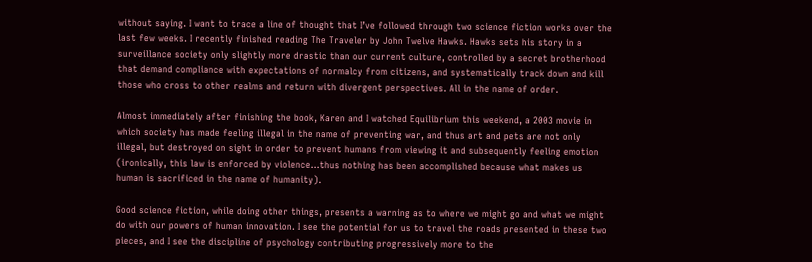without saying. I want to trace a line of thought that I’ve followed through two science fiction works over the last few weeks. I recently finished reading The Traveler by John Twelve Hawks. Hawks sets his story in a surveillance society only slightly more drastic than our current culture, controlled by a secret brotherhood that demand compliance with expectations of normalcy from citizens, and systematically track down and kill those who cross to other realms and return with divergent perspectives. All in the name of order.

Almost immediately after finishing the book, Karen and I watched Equilibrium this weekend, a 2003 movie in which society has made feeling illegal in the name of preventing war, and thus art and pets are not only illegal, but destroyed on sight in order to prevent humans from viewing it and subsequently feeling emotion (ironically, this law is enforced by violence…thus nothing has been accomplished because what makes us human is sacrificed in the name of humanity).

Good science fiction, while doing other things, presents a warning as to where we might go and what we might do with our powers of human innovation. I see the potential for us to travel the roads presented in these two pieces, and I see the discipline of psychology contributing progressively more to the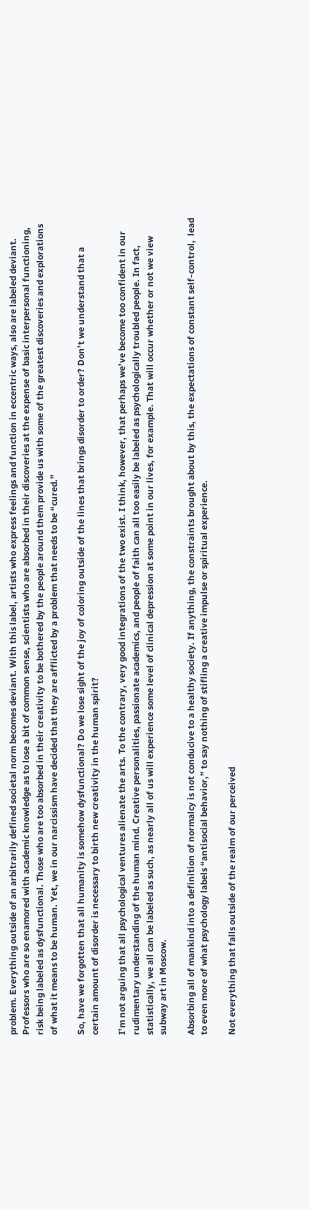problem. Everything outside of an arbitrarily defined societal norm becomes deviant. With this label, artists who express feelings and function in eccentric ways, also are labeled deviant. Professors who are so enamored with academic knowledge as to lose a bit of common sense, scientists who are absorbed in their discoveries at the expense of basic interpersonal functioning, risk being labeled as dysfunctional. Those who are too absorbed in their creativity to be bothered by the people around them provide us with some of the greatest discoveries and explorations of what it means to be human. Yet, we in our narcissism have decided that they are afflicted by a problem that needs to be “cured.”

So, have we forgotten that all humanity is somehow dysfunctional? Do we lose sight of the joy of coloring outside of the lines that brings disorder to order? Don’t we understand that a certain amount of disorder is necessary to birth new creativity in the human spirit?

I’m not arguing that all psychological ventures alienate the arts. To the contrary, very good integrations of the two exist. I think, however, that perhaps we’ve become too confident in our rudimentary understanding of the human mind. Creative personalities, passionate academics, and people of faith can all too easily be labeled as psychologically troubled people. In fact, statistically, we all can be labeled as such, as nearly all of us will experience some level of clinical depression at some point in our lives, for example. That will occur whether or not we view subway art in Moscow.

Absorbing all of mankind into a definition of normalcy is not conducive to a healthy society. If anything, the constraints brought about by this, the expectations of constant self-control,  lead to even more of what psychology labels “antisocial behavior,” to say nothing of stifling a creative impulse or spiritual experience.

Not everything that falls outside of the realm of our perceived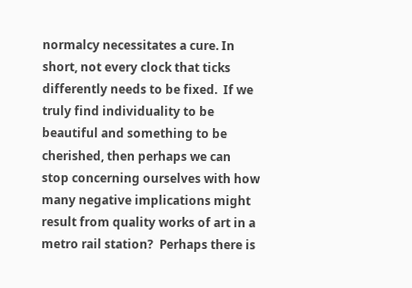normalcy necessitates a cure. In short, not every clock that ticks differently needs to be fixed.  If we truly find individuality to be beautiful and something to be cherished, then perhaps we can stop concerning ourselves with how many negative implications might result from quality works of art in a metro rail station?  Perhaps there is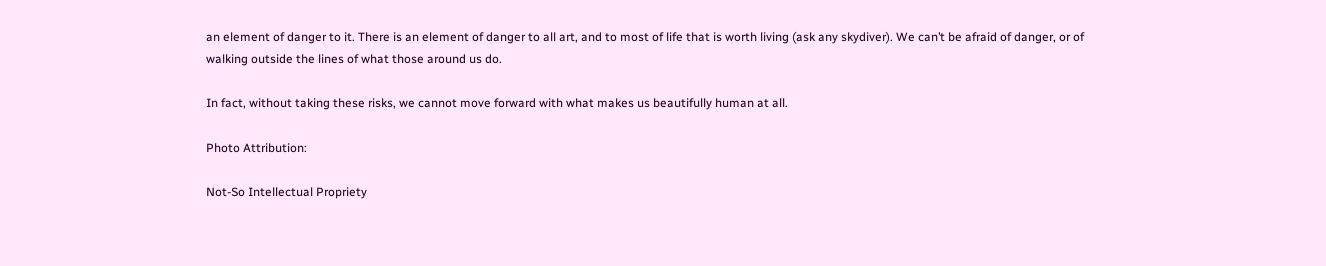an element of danger to it. There is an element of danger to all art, and to most of life that is worth living (ask any skydiver). We can’t be afraid of danger, or of walking outside the lines of what those around us do.

In fact, without taking these risks, we cannot move forward with what makes us beautifully human at all.

Photo Attribution:

Not-So Intellectual Propriety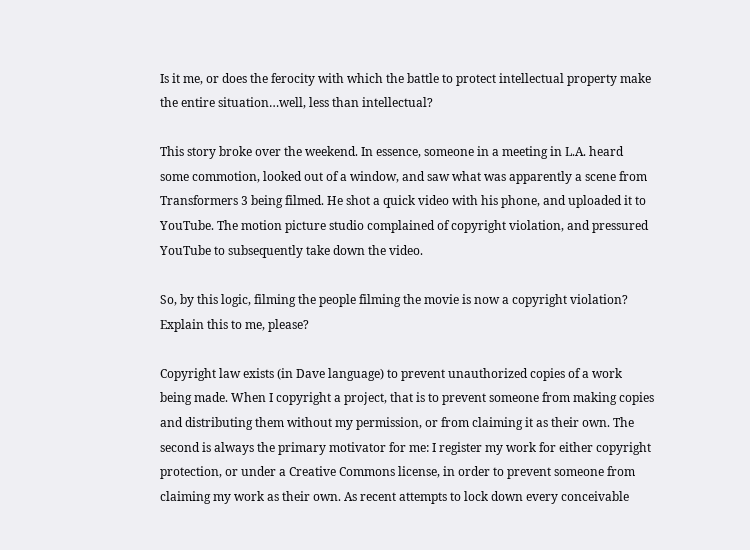Is it me, or does the ferocity with which the battle to protect intellectual property make the entire situation…well, less than intellectual?

This story broke over the weekend. In essence, someone in a meeting in L.A. heard some commotion, looked out of a window, and saw what was apparently a scene from Transformers 3 being filmed. He shot a quick video with his phone, and uploaded it to YouTube. The motion picture studio complained of copyright violation, and pressured YouTube to subsequently take down the video.

So, by this logic, filming the people filming the movie is now a copyright violation? Explain this to me, please?

Copyright law exists (in Dave language) to prevent unauthorized copies of a work being made. When I copyright a project, that is to prevent someone from making copies and distributing them without my permission, or from claiming it as their own. The second is always the primary motivator for me: I register my work for either copyright protection, or under a Creative Commons license, in order to prevent someone from claiming my work as their own. As recent attempts to lock down every conceivable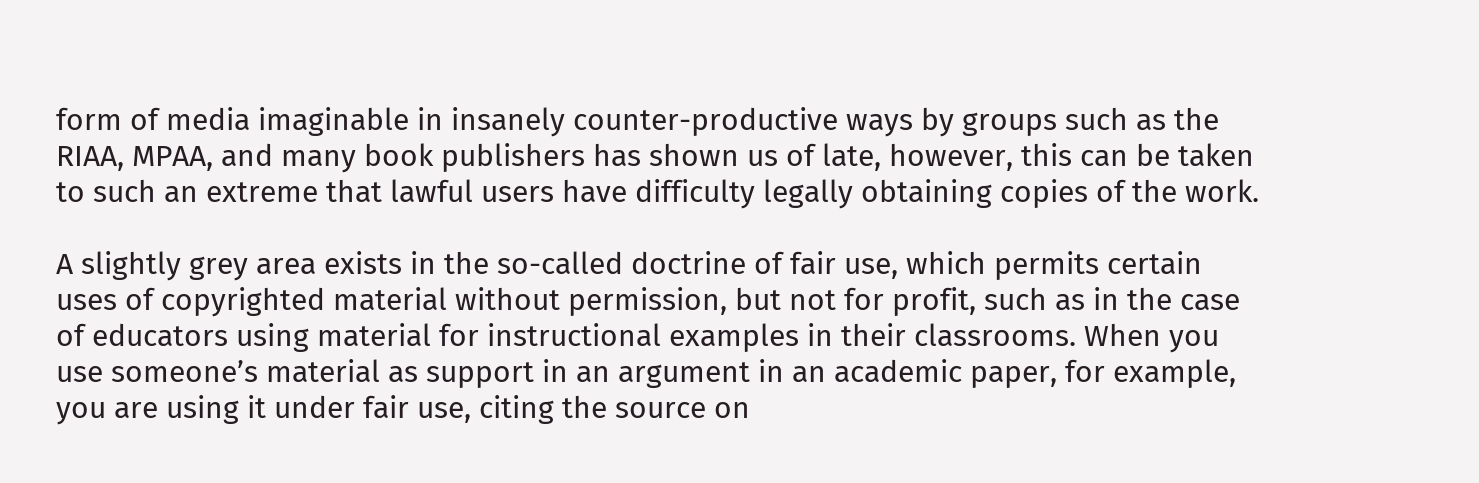form of media imaginable in insanely counter-productive ways by groups such as the RIAA, MPAA, and many book publishers has shown us of late, however, this can be taken to such an extreme that lawful users have difficulty legally obtaining copies of the work.

A slightly grey area exists in the so-called doctrine of fair use, which permits certain uses of copyrighted material without permission, but not for profit, such as in the case of educators using material for instructional examples in their classrooms. When you use someone’s material as support in an argument in an academic paper, for example, you are using it under fair use, citing the source on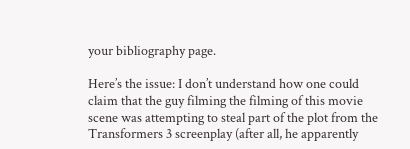your bibliography page.

Here’s the issue: I don’t understand how one could claim that the guy filming the filming of this movie scene was attempting to steal part of the plot from the Transformers 3 screenplay (after all, he apparently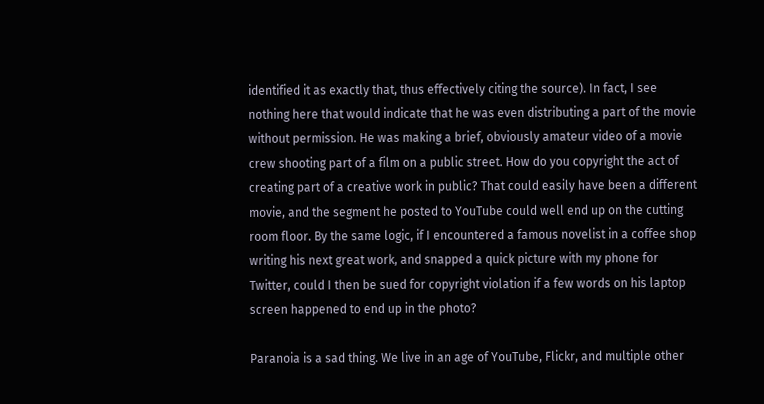identified it as exactly that, thus effectively citing the source). In fact, I see nothing here that would indicate that he was even distributing a part of the movie without permission. He was making a brief, obviously amateur video of a movie crew shooting part of a film on a public street. How do you copyright the act of creating part of a creative work in public? That could easily have been a different movie, and the segment he posted to YouTube could well end up on the cutting room floor. By the same logic, if I encountered a famous novelist in a coffee shop writing his next great work, and snapped a quick picture with my phone for Twitter, could I then be sued for copyright violation if a few words on his laptop screen happened to end up in the photo?

Paranoia is a sad thing. We live in an age of YouTube, Flickr, and multiple other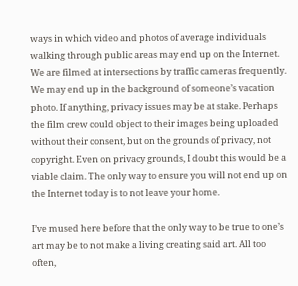ways in which video and photos of average individuals walking through public areas may end up on the Internet. We are filmed at intersections by traffic cameras frequently. We may end up in the background of someone’s vacation photo. If anything, privacy issues may be at stake. Perhaps the film crew could object to their images being uploaded without their consent, but on the grounds of privacy, not copyright. Even on privacy grounds, I doubt this would be a viable claim. The only way to ensure you will not end up on the Internet today is to not leave your home.

I’ve mused here before that the only way to be true to one’s art may be to not make a living creating said art. All too often,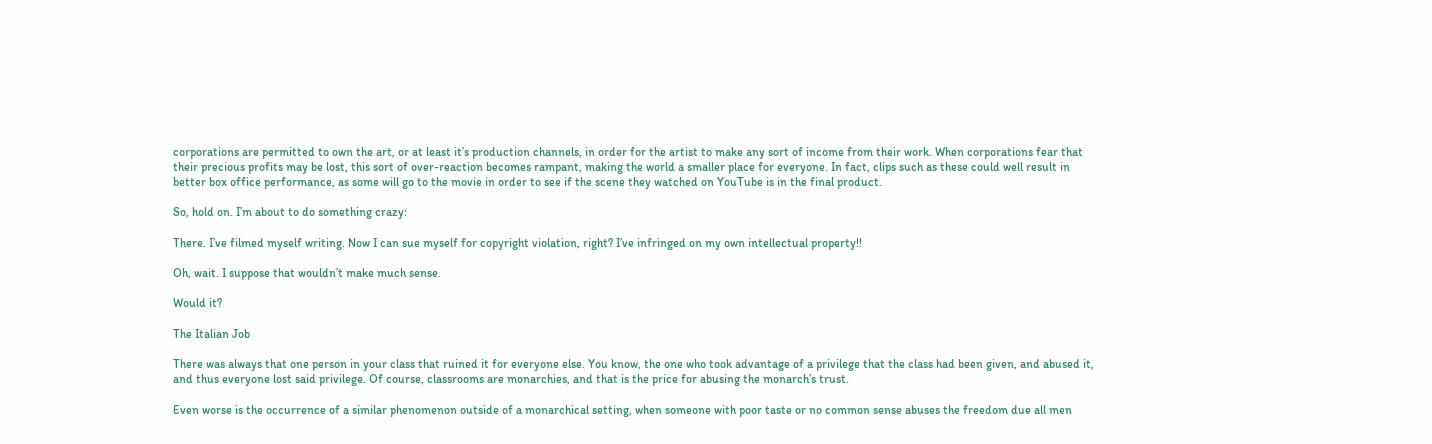corporations are permitted to own the art, or at least it’s production channels, in order for the artist to make any sort of income from their work. When corporations fear that their precious profits may be lost, this sort of over-reaction becomes rampant, making the world a smaller place for everyone. In fact, clips such as these could well result in better box office performance, as some will go to the movie in order to see if the scene they watched on YouTube is in the final product.

So, hold on. I’m about to do something crazy:

There. I’ve filmed myself writing. Now I can sue myself for copyright violation, right? I’ve infringed on my own intellectual property!!

Oh, wait. I suppose that wouldn’t make much sense.

Would it?

The Italian Job

There was always that one person in your class that ruined it for everyone else. You know, the one who took advantage of a privilege that the class had been given, and abused it, and thus everyone lost said privilege. Of course, classrooms are monarchies, and that is the price for abusing the monarch’s trust.

Even worse is the occurrence of a similar phenomenon outside of a monarchical setting, when someone with poor taste or no common sense abuses the freedom due all men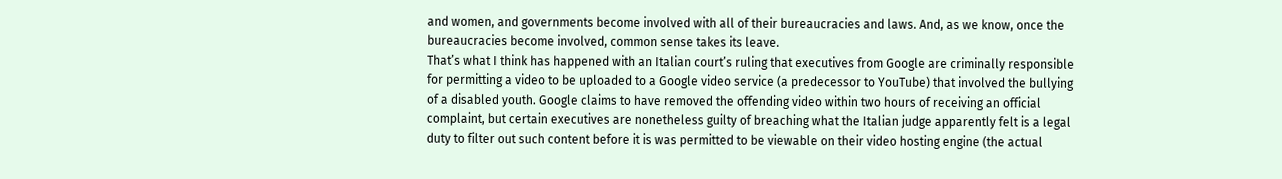and women, and governments become involved with all of their bureaucracies and laws. And, as we know, once the bureaucracies become involved, common sense takes its leave.
That’s what I think has happened with an Italian court’s ruling that executives from Google are criminally responsible for permitting a video to be uploaded to a Google video service (a predecessor to YouTube) that involved the bullying of a disabled youth. Google claims to have removed the offending video within two hours of receiving an official complaint, but certain executives are nonetheless guilty of breaching what the Italian judge apparently felt is a legal duty to filter out such content before it is was permitted to be viewable on their video hosting engine (the actual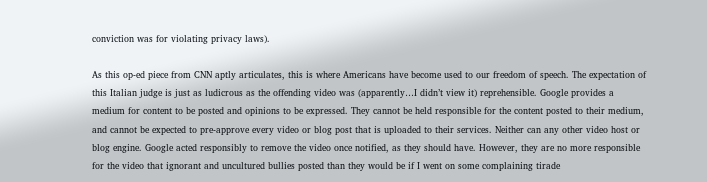conviction was for violating privacy laws).

As this op-ed piece from CNN aptly articulates, this is where Americans have become used to our freedom of speech. The expectation of this Italian judge is just as ludicrous as the offending video was (apparently…I didn’t view it) reprehensible. Google provides a medium for content to be posted and opinions to be expressed. They cannot be held responsible for the content posted to their medium, and cannot be expected to pre-approve every video or blog post that is uploaded to their services. Neither can any other video host or blog engine. Google acted responsibly to remove the video once notified, as they should have. However, they are no more responsible for the video that ignorant and uncultured bullies posted than they would be if I went on some complaining tirade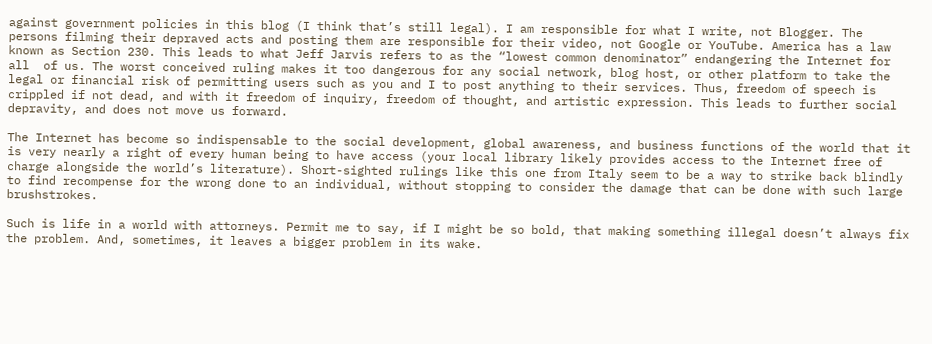against government policies in this blog (I think that’s still legal). I am responsible for what I write, not Blogger. The persons filming their depraved acts and posting them are responsible for their video, not Google or YouTube. America has a law known as Section 230. This leads to what Jeff Jarvis refers to as the “lowest common denominator” endangering the Internet for all  of us. The worst conceived ruling makes it too dangerous for any social network, blog host, or other platform to take the legal or financial risk of permitting users such as you and I to post anything to their services. Thus, freedom of speech is crippled if not dead, and with it freedom of inquiry, freedom of thought, and artistic expression. This leads to further social depravity, and does not move us forward.

The Internet has become so indispensable to the social development, global awareness, and business functions of the world that it is very nearly a right of every human being to have access (your local library likely provides access to the Internet free of charge alongside the world’s literature). Short-sighted rulings like this one from Italy seem to be a way to strike back blindly to find recompense for the wrong done to an individual, without stopping to consider the damage that can be done with such large brushstrokes.

Such is life in a world with attorneys. Permit me to say, if I might be so bold, that making something illegal doesn’t always fix the problem. And, sometimes, it leaves a bigger problem in its wake.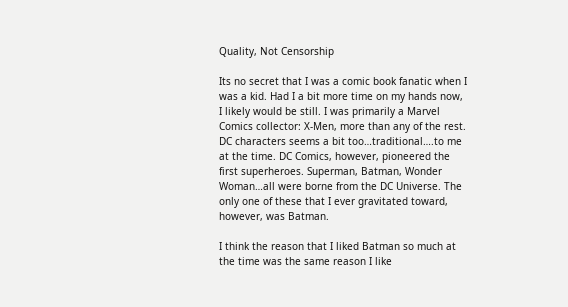Quality, Not Censorship

Its no secret that I was a comic book fanatic when I was a kid. Had I a bit more time on my hands now, I likely would be still. I was primarily a Marvel Comics collector: X-Men, more than any of the rest. DC characters seems a bit too…traditional….to me at the time. DC Comics, however, pioneered the first superheroes. Superman, Batman, Wonder Woman…all were borne from the DC Universe. The only one of these that I ever gravitated toward, however, was Batman.

I think the reason that I liked Batman so much at the time was the same reason I like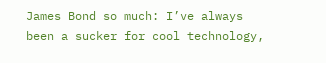James Bond so much: I’ve always been a sucker for cool technology,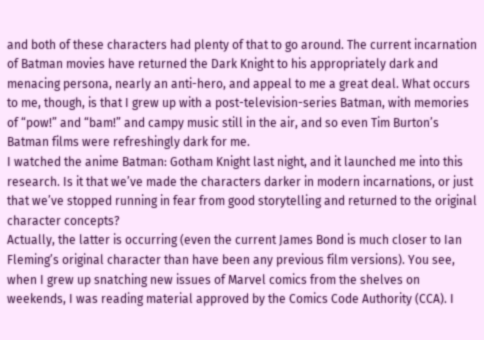and both of these characters had plenty of that to go around. The current incarnation of Batman movies have returned the Dark Knight to his appropriately dark and menacing persona, nearly an anti-hero, and appeal to me a great deal. What occurs to me, though, is that I grew up with a post-television-series Batman, with memories of “pow!” and “bam!” and campy music still in the air, and so even Tim Burton’s Batman films were refreshingly dark for me.
I watched the anime Batman: Gotham Knight last night, and it launched me into this research. Is it that we’ve made the characters darker in modern incarnations, or just that we’ve stopped running in fear from good storytelling and returned to the original character concepts?
Actually, the latter is occurring (even the current James Bond is much closer to Ian Fleming’s original character than have been any previous film versions). You see, when I grew up snatching new issues of Marvel comics from the shelves on weekends, I was reading material approved by the Comics Code Authority (CCA). I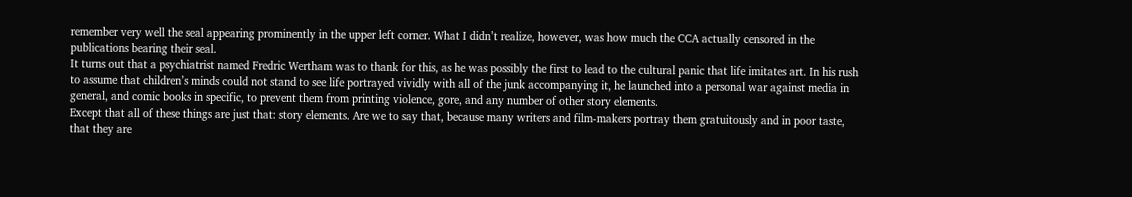remember very well the seal appearing prominently in the upper left corner. What I didn’t realize, however, was how much the CCA actually censored in the publications bearing their seal.
It turns out that a psychiatrist named Fredric Wertham was to thank for this, as he was possibly the first to lead to the cultural panic that life imitates art. In his rush to assume that children’s minds could not stand to see life portrayed vividly with all of the junk accompanying it, he launched into a personal war against media in general, and comic books in specific, to prevent them from printing violence, gore, and any number of other story elements.
Except that all of these things are just that: story elements. Are we to say that, because many writers and film-makers portray them gratuitously and in poor taste, that they are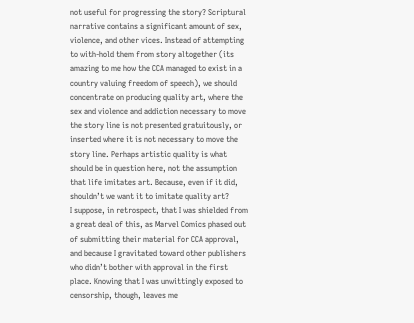not useful for progressing the story? Scriptural narrative contains a significant amount of sex, violence, and other vices. Instead of attempting to with-hold them from story altogether (its amazing to me how the CCA managed to exist in a country valuing freedom of speech), we should concentrate on producing quality art, where the sex and violence and addiction necessary to move the story line is not presented gratuitously, or inserted where it is not necessary to move the story line. Perhaps artistic quality is what should be in question here, not the assumption that life imitates art. Because, even if it did, shouldn’t we want it to imitate quality art?
I suppose, in retrospect, that I was shielded from a great deal of this, as Marvel Comics phased out of submitting their material for CCA approval, and because I gravitated toward other publishers who didn’t bother with approval in the first place. Knowing that I was unwittingly exposed to censorship, though, leaves me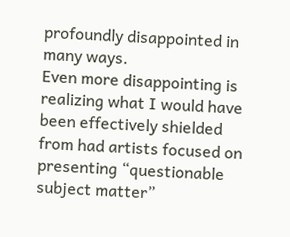profoundly disappointed in many ways.
Even more disappointing is realizing what I would have been effectively shielded from had artists focused on presenting “questionable subject matter”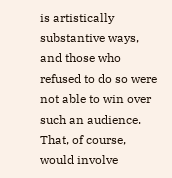is artistically substantive ways, and those who refused to do so were not able to win over such an audience. That, of course, would involve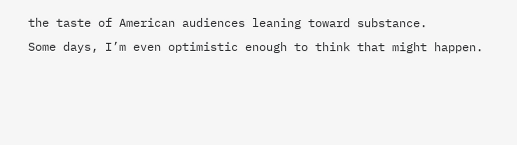the taste of American audiences leaning toward substance.
Some days, I’m even optimistic enough to think that might happen.